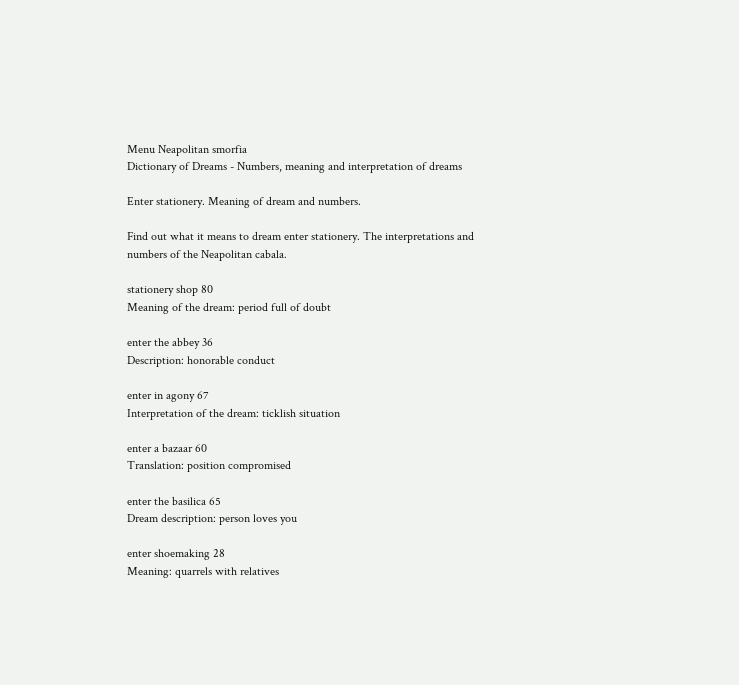Menu Neapolitan smorfia
Dictionary of Dreams - Numbers, meaning and interpretation of dreams

Enter stationery. Meaning of dream and numbers.

Find out what it means to dream enter stationery. The interpretations and numbers of the Neapolitan cabala.

stationery shop 80
Meaning of the dream: period full of doubt

enter the abbey 36
Description: honorable conduct

enter in agony 67
Interpretation of the dream: ticklish situation

enter a bazaar 60
Translation: position compromised

enter the basilica 65
Dream description: person loves you

enter shoemaking 28
Meaning: quarrels with relatives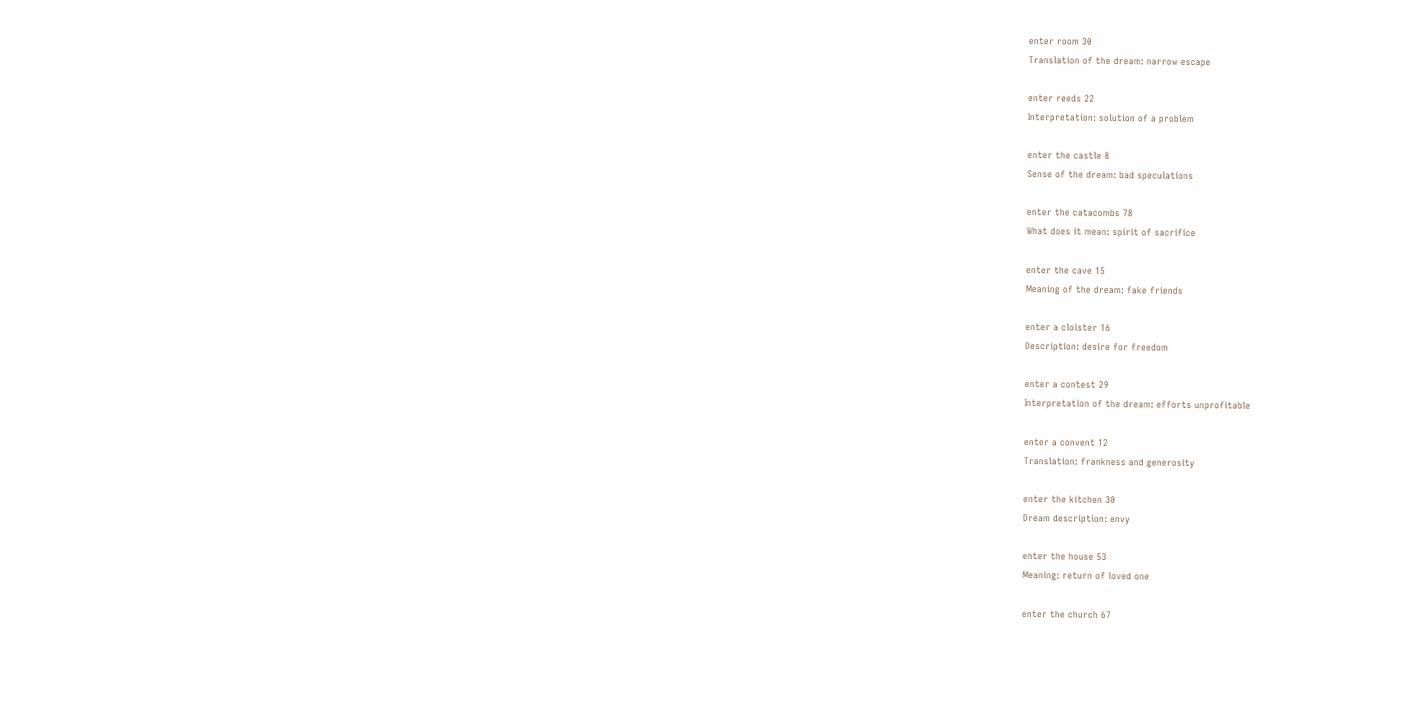enter room 30
Translation of the dream: narrow escape

enter reeds 22
Interpretation: solution of a problem

enter the castle 8
Sense of the dream: bad speculations

enter the catacombs 78
What does it mean: spirit of sacrifice

enter the cave 15
Meaning of the dream: fake friends

enter a cloister 16
Description: desire for freedom

enter a contest 29
Interpretation of the dream: efforts unprofitable

enter a convent 12
Translation: frankness and generosity

enter the kitchen 30
Dream description: envy

enter the house 53
Meaning: return of loved one

enter the church 67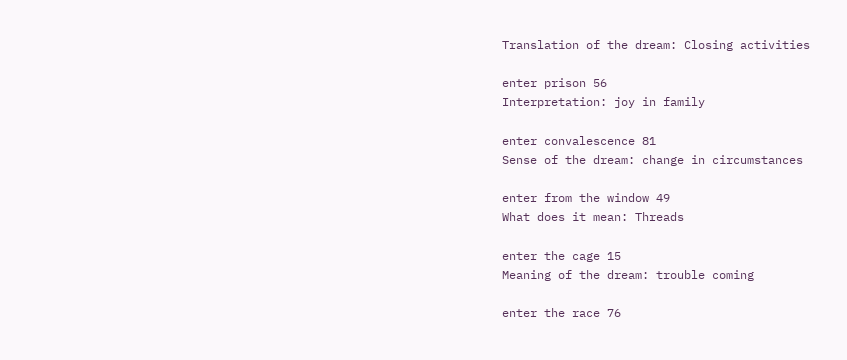Translation of the dream: Closing activities

enter prison 56
Interpretation: joy in family

enter convalescence 81
Sense of the dream: change in circumstances

enter from the window 49
What does it mean: Threads

enter the cage 15
Meaning of the dream: trouble coming

enter the race 76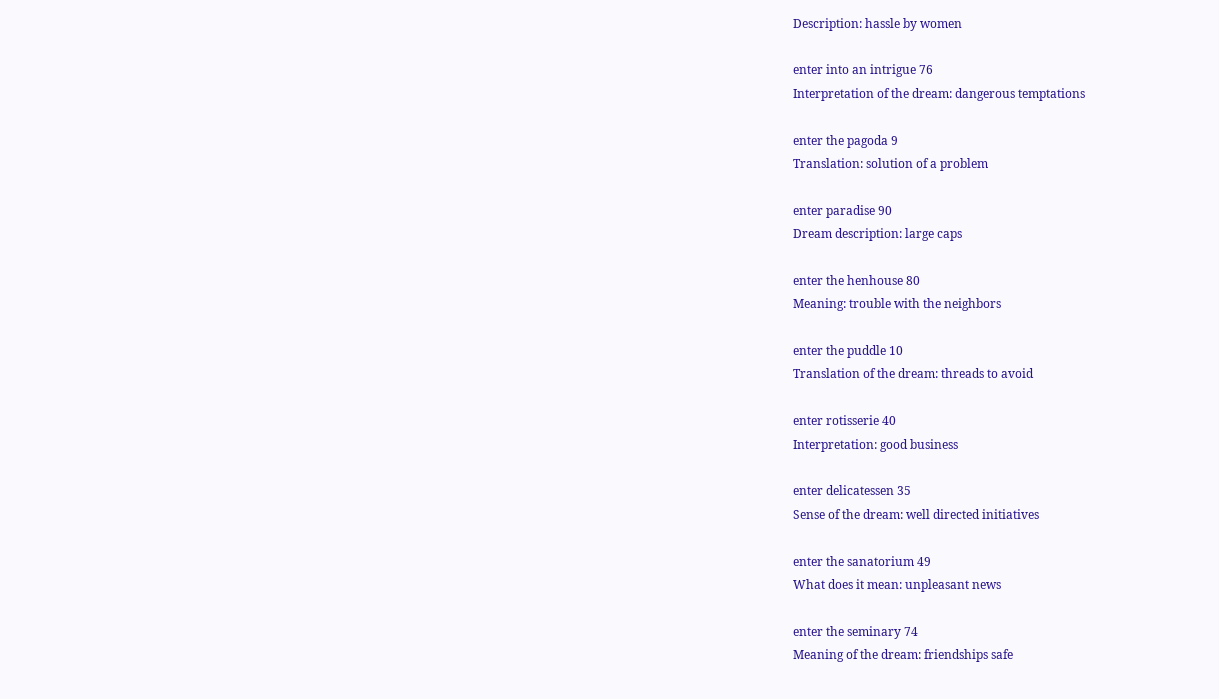Description: hassle by women

enter into an intrigue 76
Interpretation of the dream: dangerous temptations

enter the pagoda 9
Translation: solution of a problem

enter paradise 90
Dream description: large caps

enter the henhouse 80
Meaning: trouble with the neighbors

enter the puddle 10
Translation of the dream: threads to avoid

enter rotisserie 40
Interpretation: good business

enter delicatessen 35
Sense of the dream: well directed initiatives

enter the sanatorium 49
What does it mean: unpleasant news

enter the seminary 74
Meaning of the dream: friendships safe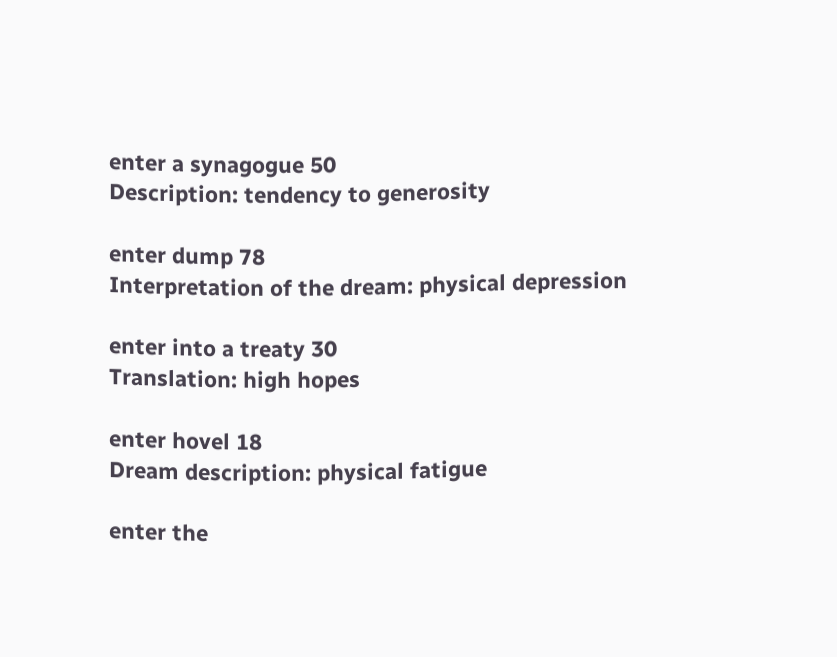enter a synagogue 50
Description: tendency to generosity

enter dump 78
Interpretation of the dream: physical depression

enter into a treaty 30
Translation: high hopes

enter hovel 18
Dream description: physical fatigue

enter the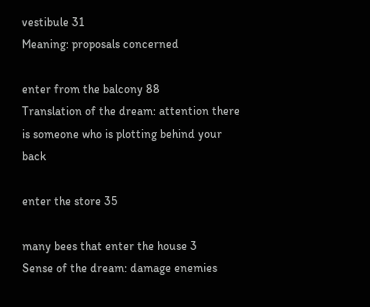vestibule 31
Meaning: proposals concerned

enter from the balcony 88
Translation of the dream: attention there is someone who is plotting behind your back

enter the store 35

many bees that enter the house 3
Sense of the dream: damage enemies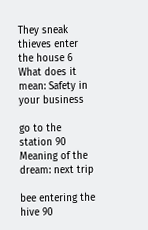They sneak thieves enter the house 6
What does it mean: Safety in your business

go to the station 90
Meaning of the dream: next trip

bee entering the hive 90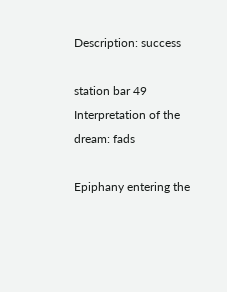Description: success

station bar 49
Interpretation of the dream: fads

Epiphany entering the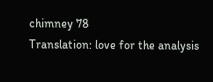chimney 78
Translation: love for the analysis